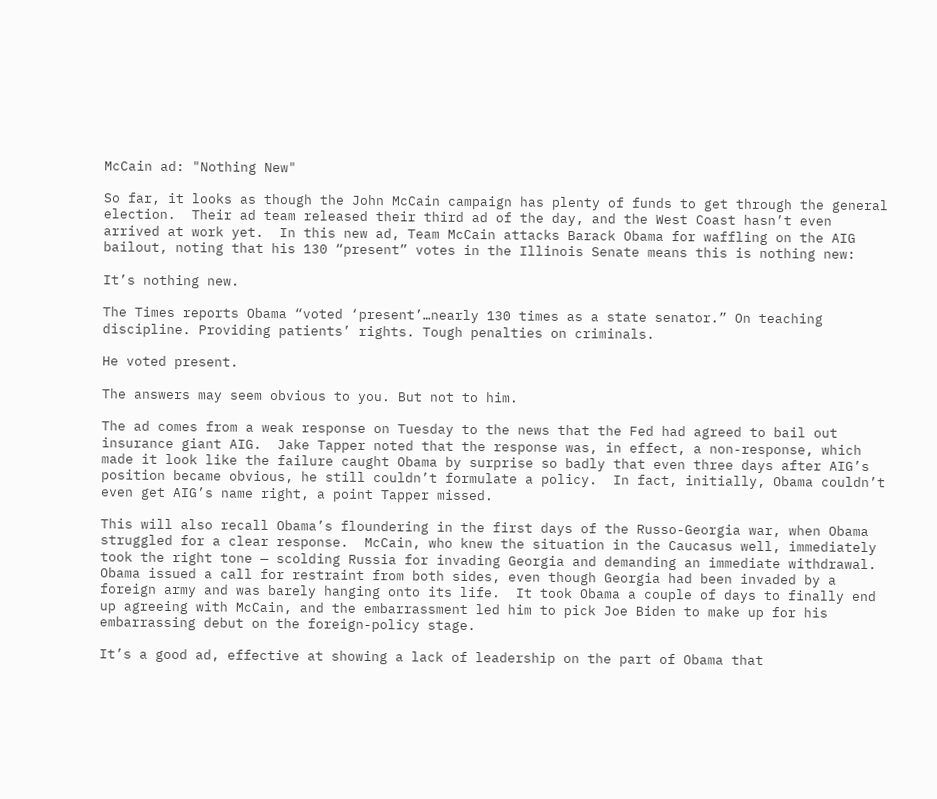McCain ad: "Nothing New"

So far, it looks as though the John McCain campaign has plenty of funds to get through the general election.  Their ad team released their third ad of the day, and the West Coast hasn’t even arrived at work yet.  In this new ad, Team McCain attacks Barack Obama for waffling on the AIG bailout, noting that his 130 “present” votes in the Illinois Senate means this is nothing new:

It’s nothing new.

The Times reports Obama “voted ‘present’…nearly 130 times as a state senator.” On teaching discipline. Providing patients’ rights. Tough penalties on criminals.

He voted present.

The answers may seem obvious to you. But not to him.

The ad comes from a weak response on Tuesday to the news that the Fed had agreed to bail out insurance giant AIG.  Jake Tapper noted that the response was, in effect, a non-response, which made it look like the failure caught Obama by surprise so badly that even three days after AIG’s position became obvious, he still couldn’t formulate a policy.  In fact, initially, Obama couldn’t even get AIG’s name right, a point Tapper missed.

This will also recall Obama’s floundering in the first days of the Russo-Georgia war, when Obama struggled for a clear response.  McCain, who knew the situation in the Caucasus well, immediately took the right tone — scolding Russia for invading Georgia and demanding an immediate withdrawal.  Obama issued a call for restraint from both sides, even though Georgia had been invaded by a foreign army and was barely hanging onto its life.  It took Obama a couple of days to finally end up agreeing with McCain, and the embarrassment led him to pick Joe Biden to make up for his embarrassing debut on the foreign-policy stage.

It’s a good ad, effective at showing a lack of leadership on the part of Obama that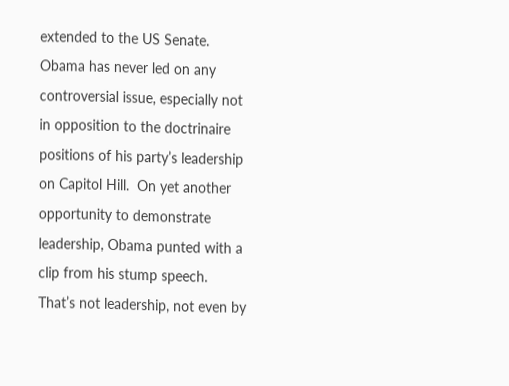extended to the US Senate.  Obama has never led on any controversial issue, especially not in opposition to the doctrinaire positions of his party’s leadership on Capitol Hill.  On yet another opportunity to demonstrate leadership, Obama punted with a clip from his stump speech.  That’s not leadership, not even by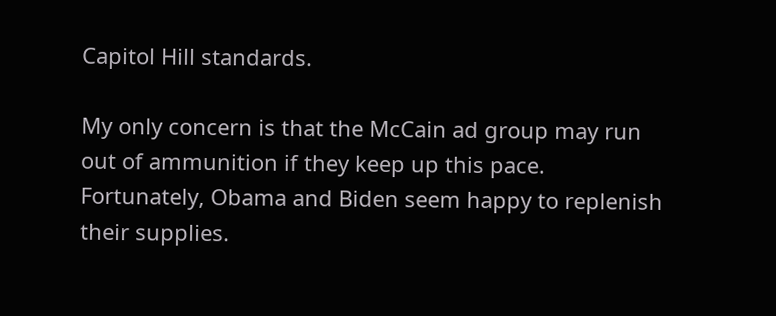Capitol Hill standards.

My only concern is that the McCain ad group may run out of ammunition if they keep up this pace.  Fortunately, Obama and Biden seem happy to replenish their supplies.